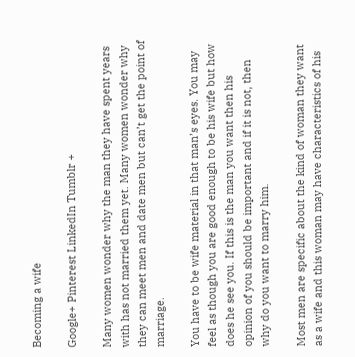Becoming a wife

Google+ Pinterest LinkedIn Tumblr +

Many women wonder why the man they have spent years with has not married them yet. Many women wonder why they can meet men and date men but can’t get the point of marriage.

You have to be wife material in that man’s eyes. You may feel as though you are good enough to be his wife but how does he see you. If this is the man you want then his opinion of you should be important and if it is not, then why do you want to marry him.

Most men are specific about the kind of woman they want as a wife and this woman may have characteristics of his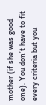mother (if she was good one). You don’t have to fit every criteria but you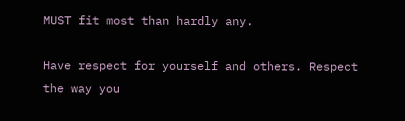MUST fit most than hardly any.

Have respect for yourself and others. Respect the way you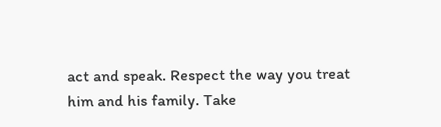act and speak. Respect the way you treat him and his family. Take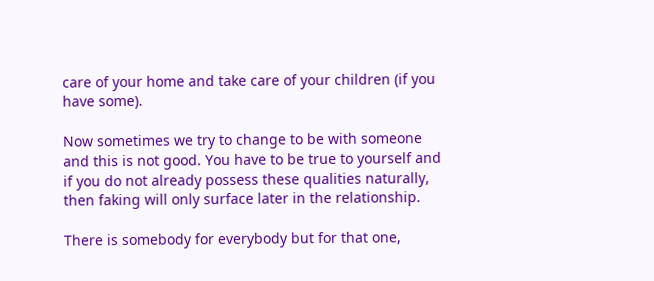care of your home and take care of your children (if you have some).

Now sometimes we try to change to be with someone and this is not good. You have to be true to yourself and if you do not already possess these qualities naturally, then faking will only surface later in the relationship.

There is somebody for everybody but for that one,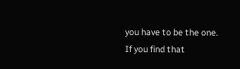you have to be the one. If you find that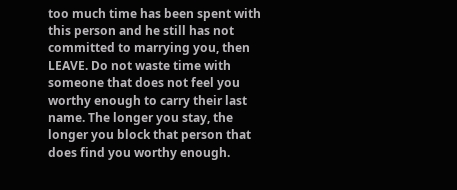too much time has been spent with this person and he still has not committed to marrying you, then LEAVE. Do not waste time with someone that does not feel you worthy enough to carry their last name. The longer you stay, the longer you block that person that does find you worthy enough.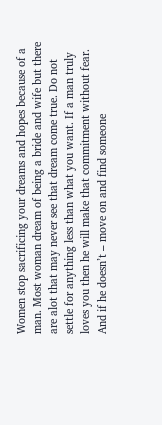Women stop sacrificing your dreams and hopes because of a man. Most woman dream of being a bride and wife but there are alot that may never see that dream come true. Do not settle for anything less than what you want. If a man truly loves you then he will make that commitment without fear. And if he doesn’t – move on and find someone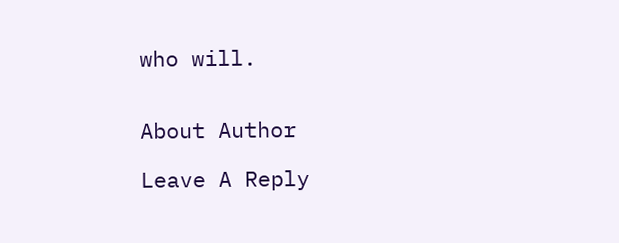who will.


About Author

Leave A Reply